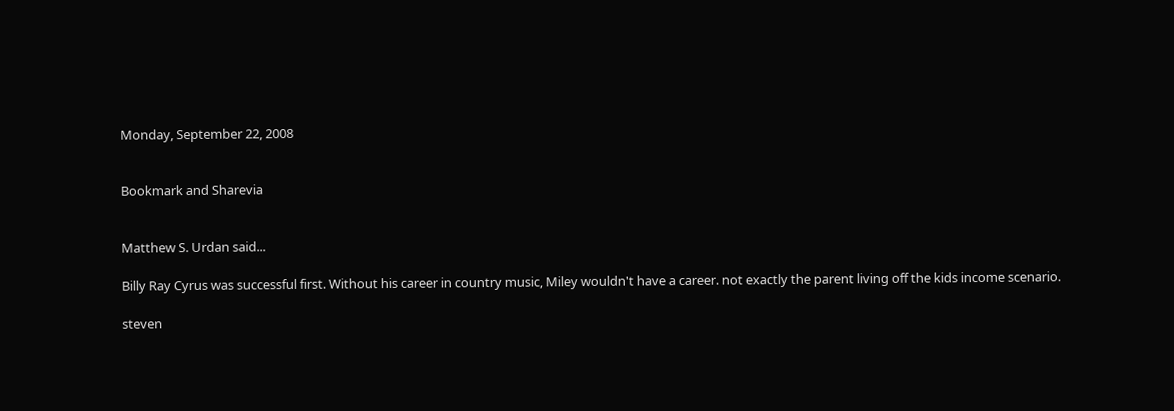Monday, September 22, 2008


Bookmark and Sharevia


Matthew S. Urdan said...

Billy Ray Cyrus was successful first. Without his career in country music, Miley wouldn't have a career. not exactly the parent living off the kids income scenario.

steven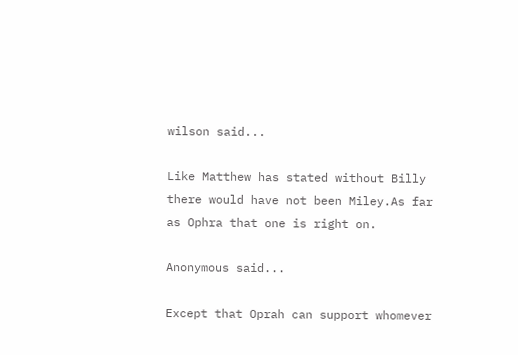wilson said...

Like Matthew has stated without Billy there would have not been Miley.As far as Ophra that one is right on.

Anonymous said...

Except that Oprah can support whomever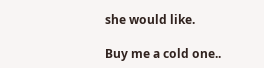she would like.

Buy me a cold one..